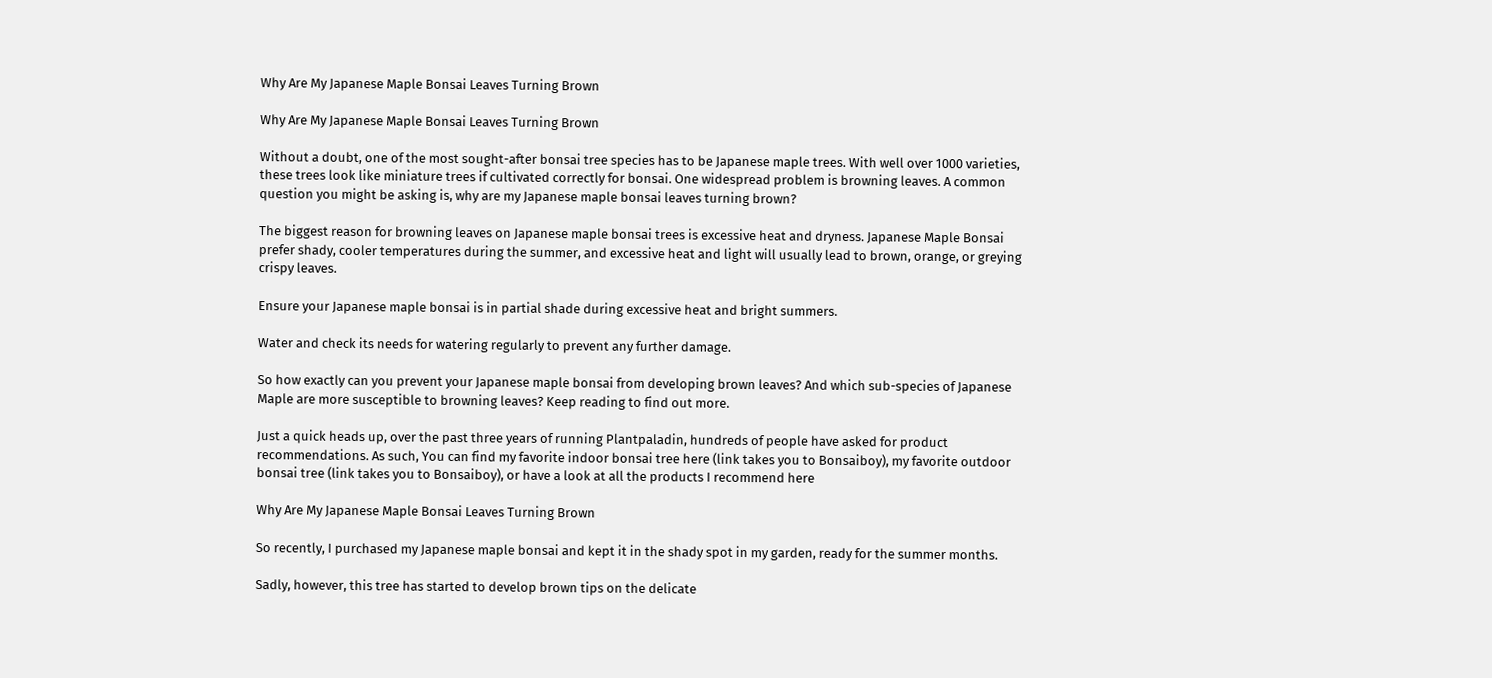Why Are My Japanese Maple Bonsai Leaves Turning Brown

Why Are My Japanese Maple Bonsai Leaves Turning Brown

Without a doubt, one of the most sought-after bonsai tree species has to be Japanese maple trees. With well over 1000 varieties, these trees look like miniature trees if cultivated correctly for bonsai. One widespread problem is browning leaves. A common question you might be asking is, why are my Japanese maple bonsai leaves turning brown?

The biggest reason for browning leaves on Japanese maple bonsai trees is excessive heat and dryness. Japanese Maple Bonsai prefer shady, cooler temperatures during the summer, and excessive heat and light will usually lead to brown, orange, or greying crispy leaves.

Ensure your Japanese maple bonsai is in partial shade during excessive heat and bright summers.

Water and check its needs for watering regularly to prevent any further damage.

So how exactly can you prevent your Japanese maple bonsai from developing brown leaves? And which sub-species of Japanese Maple are more susceptible to browning leaves? Keep reading to find out more.

Just a quick heads up, over the past three years of running Plantpaladin, hundreds of people have asked for product recommendations. As such, You can find my favorite indoor bonsai tree here (link takes you to Bonsaiboy), my favorite outdoor bonsai tree (link takes you to Bonsaiboy), or have a look at all the products I recommend here

Why Are My Japanese Maple Bonsai Leaves Turning Brown

So recently, I purchased my Japanese maple bonsai and kept it in the shady spot in my garden, ready for the summer months.

Sadly, however, this tree has started to develop brown tips on the delicate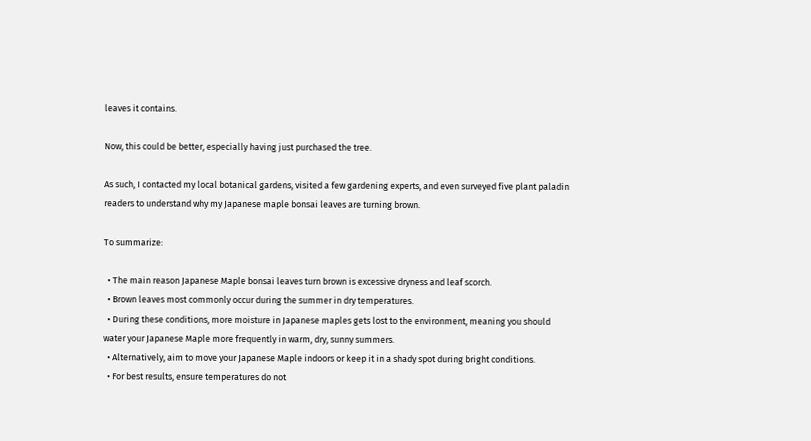leaves it contains.

Now, this could be better, especially having just purchased the tree.

As such, I contacted my local botanical gardens, visited a few gardening experts, and even surveyed five plant paladin readers to understand why my Japanese maple bonsai leaves are turning brown.

To summarize:

  • The main reason Japanese Maple bonsai leaves turn brown is excessive dryness and leaf scorch.
  • Brown leaves most commonly occur during the summer in dry temperatures.
  • During these conditions, more moisture in Japanese maples gets lost to the environment, meaning you should water your Japanese Maple more frequently in warm, dry, sunny summers.
  • Alternatively, aim to move your Japanese Maple indoors or keep it in a shady spot during bright conditions.
  • For best results, ensure temperatures do not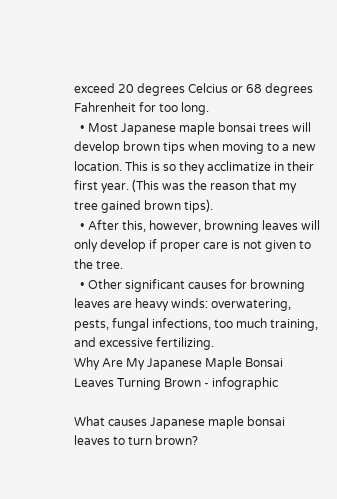exceed 20 degrees Celcius or 68 degrees Fahrenheit for too long.
  • Most Japanese maple bonsai trees will develop brown tips when moving to a new location. This is so they acclimatize in their first year. (This was the reason that my tree gained brown tips).
  • After this, however, browning leaves will only develop if proper care is not given to the tree.
  • Other significant causes for browning leaves are heavy winds: overwatering, pests, fungal infections, too much training, and excessive fertilizing.
Why Are My Japanese Maple Bonsai Leaves Turning Brown - infographic

What causes Japanese maple bonsai leaves to turn brown?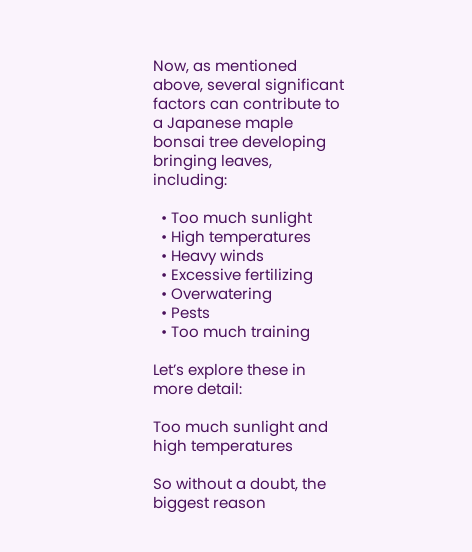Now, as mentioned above, several significant factors can contribute to a Japanese maple bonsai tree developing bringing leaves, including:

  • Too much sunlight
  • High temperatures
  • Heavy winds
  • Excessive fertilizing
  • Overwatering
  • Pests
  • Too much training

Let’s explore these in more detail:

Too much sunlight and high temperatures

So without a doubt, the biggest reason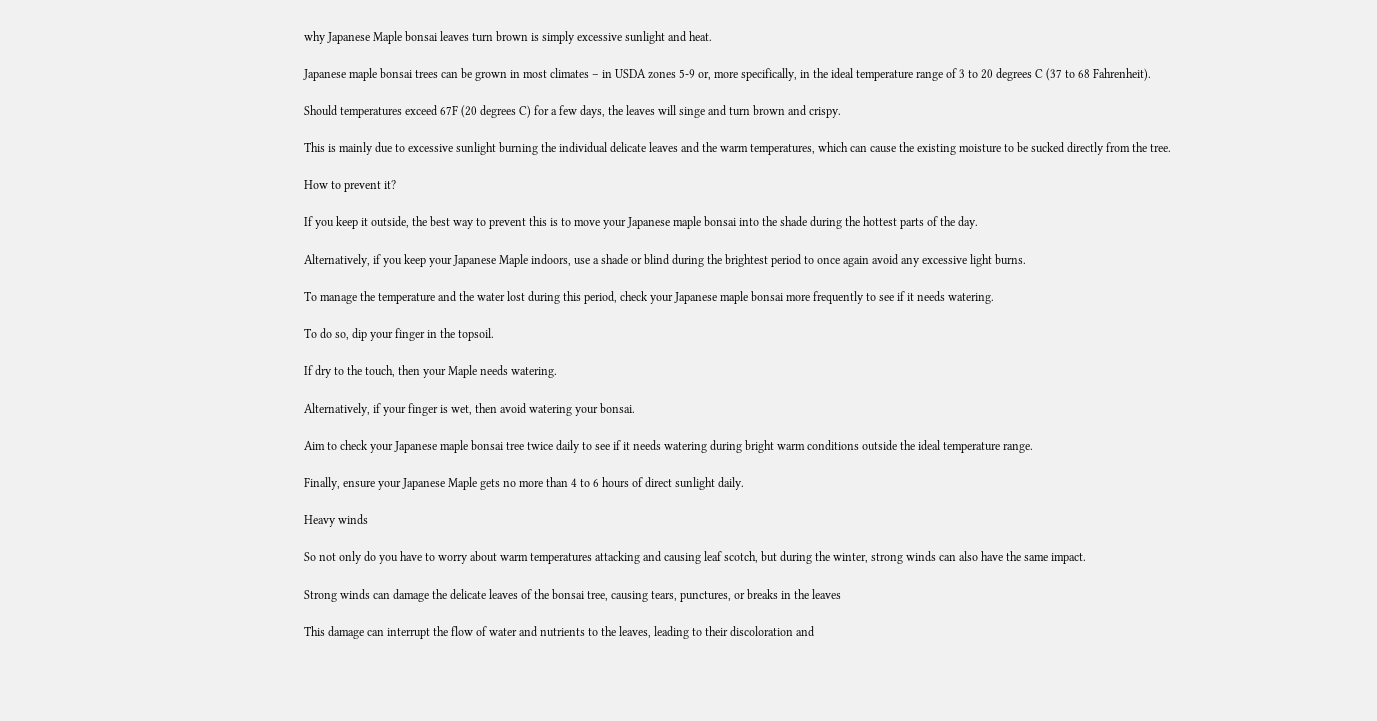why Japanese Maple bonsai leaves turn brown is simply excessive sunlight and heat.

Japanese maple bonsai trees can be grown in most climates – in USDA zones 5-9 or, more specifically, in the ideal temperature range of 3 to 20 degrees C (37 to 68 Fahrenheit).

Should temperatures exceed 67F (20 degrees C) for a few days, the leaves will singe and turn brown and crispy.

This is mainly due to excessive sunlight burning the individual delicate leaves and the warm temperatures, which can cause the existing moisture to be sucked directly from the tree.

How to prevent it?

If you keep it outside, the best way to prevent this is to move your Japanese maple bonsai into the shade during the hottest parts of the day.

Alternatively, if you keep your Japanese Maple indoors, use a shade or blind during the brightest period to once again avoid any excessive light burns.

To manage the temperature and the water lost during this period, check your Japanese maple bonsai more frequently to see if it needs watering.

To do so, dip your finger in the topsoil.

If dry to the touch, then your Maple needs watering.

Alternatively, if your finger is wet, then avoid watering your bonsai.

Aim to check your Japanese maple bonsai tree twice daily to see if it needs watering during bright warm conditions outside the ideal temperature range.

Finally, ensure your Japanese Maple gets no more than 4 to 6 hours of direct sunlight daily.

Heavy winds

So not only do you have to worry about warm temperatures attacking and causing leaf scotch, but during the winter, strong winds can also have the same impact.

Strong winds can damage the delicate leaves of the bonsai tree, causing tears, punctures, or breaks in the leaves

This damage can interrupt the flow of water and nutrients to the leaves, leading to their discoloration and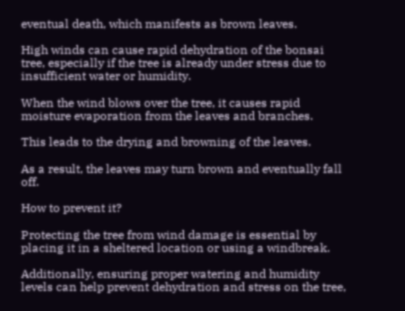eventual death, which manifests as brown leaves.

High winds can cause rapid dehydration of the bonsai tree, especially if the tree is already under stress due to insufficient water or humidity.

When the wind blows over the tree, it causes rapid moisture evaporation from the leaves and branches.

This leads to the drying and browning of the leaves.

As a result, the leaves may turn brown and eventually fall off.

How to prevent it?

Protecting the tree from wind damage is essential by placing it in a sheltered location or using a windbreak.

Additionally, ensuring proper watering and humidity levels can help prevent dehydration and stress on the tree,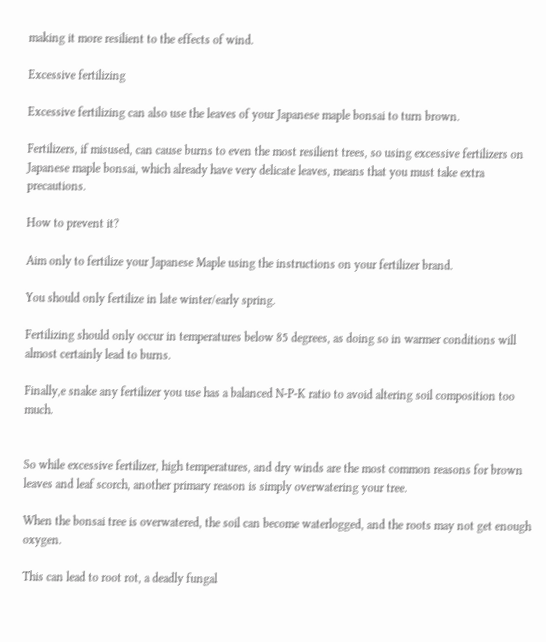making it more resilient to the effects of wind.

Excessive fertilizing

Excessive fertilizing can also use the leaves of your Japanese maple bonsai to turn brown.

Fertilizers, if misused, can cause burns to even the most resilient trees, so using excessive fertilizers on Japanese maple bonsai, which already have very delicate leaves, means that you must take extra precautions.

How to prevent it?

Aim only to fertilize your Japanese Maple using the instructions on your fertilizer brand.

You should only fertilize in late winter/early spring.

Fertilizing should only occur in temperatures below 85 degrees, as doing so in warmer conditions will almost certainly lead to burns.

Finally,e snake any fertilizer you use has a balanced N-P-K ratio to avoid altering soil composition too much.


So while excessive fertilizer, high temperatures, and dry winds are the most common reasons for brown leaves and leaf scorch, another primary reason is simply overwatering your tree.

When the bonsai tree is overwatered, the soil can become waterlogged, and the roots may not get enough oxygen.

This can lead to root rot, a deadly fungal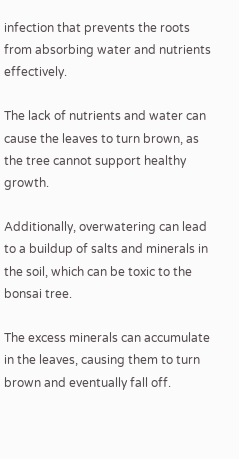infection that prevents the roots from absorbing water and nutrients effectively.

The lack of nutrients and water can cause the leaves to turn brown, as the tree cannot support healthy growth.

Additionally, overwatering can lead to a buildup of salts and minerals in the soil, which can be toxic to the bonsai tree.

The excess minerals can accumulate in the leaves, causing them to turn brown and eventually fall off.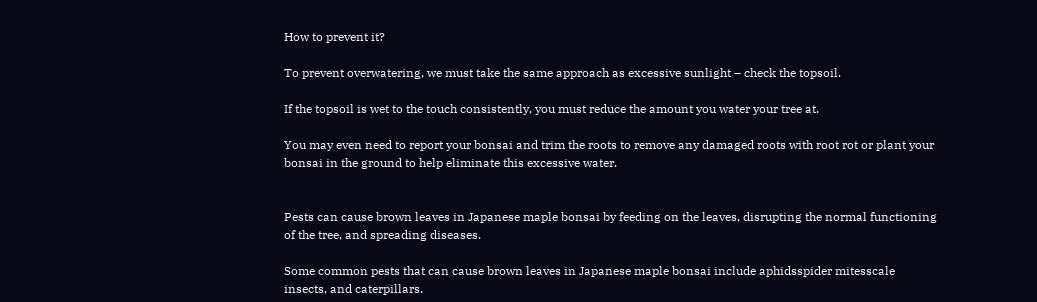How to prevent it?

To prevent overwatering, we must take the same approach as excessive sunlight – check the topsoil.

If the topsoil is wet to the touch consistently, you must reduce the amount you water your tree at.

You may even need to report your bonsai and trim the roots to remove any damaged roots with root rot or plant your bonsai in the ground to help eliminate this excessive water.


Pests can cause brown leaves in Japanese maple bonsai by feeding on the leaves, disrupting the normal functioning of the tree, and spreading diseases.

Some common pests that can cause brown leaves in Japanese maple bonsai include aphidsspider mitesscale insects, and caterpillars.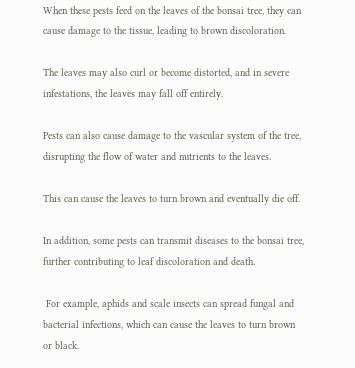When these pests feed on the leaves of the bonsai tree, they can cause damage to the tissue, leading to brown discoloration.

The leaves may also curl or become distorted, and in severe infestations, the leaves may fall off entirely.

Pests can also cause damage to the vascular system of the tree, disrupting the flow of water and nutrients to the leaves.

This can cause the leaves to turn brown and eventually die off.

In addition, some pests can transmit diseases to the bonsai tree, further contributing to leaf discoloration and death.

 For example, aphids and scale insects can spread fungal and bacterial infections, which can cause the leaves to turn brown or black.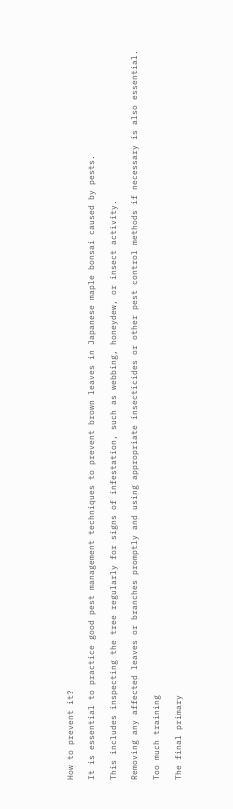How to prevent it?

It is essential to practice good pest management techniques to prevent brown leaves in Japanese maple bonsai caused by pests.

This includes inspecting the tree regularly for signs of infestation, such as webbing, honeydew, or insect activity.

Removing any affected leaves or branches promptly and using appropriate insecticides or other pest control methods if necessary is also essential.

Too much training

The final primary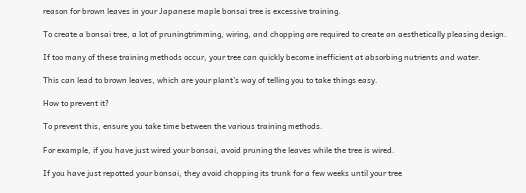reason for brown leaves in your Japanese maple bonsai tree is excessive training.

To create a bonsai tree, a lot of pruningtrimming, wiring, and chopping are required to create an aesthetically pleasing design.

If too many of these training methods occur, your tree can quickly become inefficient at absorbing nutrients and water.

This can lead to brown leaves, which are your plant’s way of telling you to take things easy.

How to prevent it?

To prevent this, ensure you take time between the various training methods.

For example, if you have just wired your bonsai, avoid pruning the leaves while the tree is wired.

If you have just repotted your bonsai, they avoid chopping its trunk for a few weeks until your tree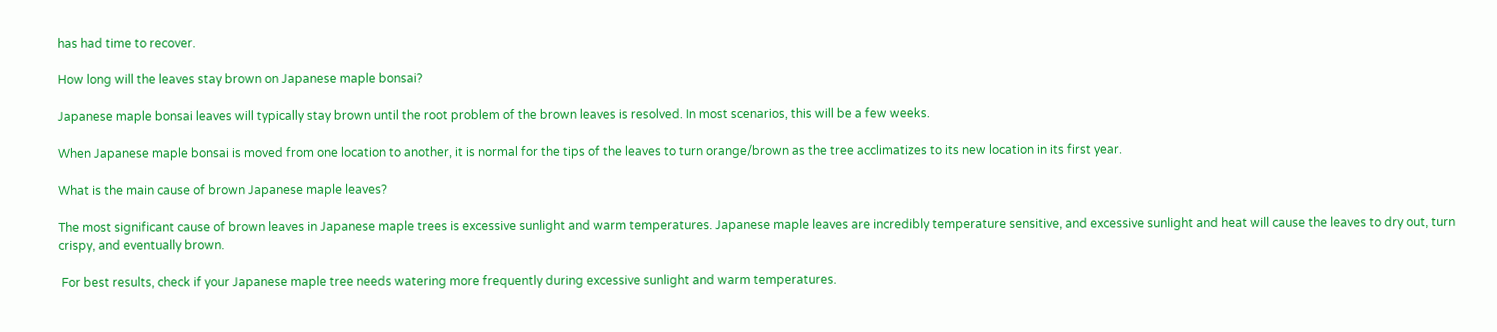has had time to recover.

How long will the leaves stay brown on Japanese maple bonsai?

Japanese maple bonsai leaves will typically stay brown until the root problem of the brown leaves is resolved. In most scenarios, this will be a few weeks.

When Japanese maple bonsai is moved from one location to another, it is normal for the tips of the leaves to turn orange/brown as the tree acclimatizes to its new location in its first year.

What is the main cause of brown Japanese maple leaves?

The most significant cause of brown leaves in Japanese maple trees is excessive sunlight and warm temperatures. Japanese maple leaves are incredibly temperature sensitive, and excessive sunlight and heat will cause the leaves to dry out, turn crispy, and eventually brown.

 For best results, check if your Japanese maple tree needs watering more frequently during excessive sunlight and warm temperatures.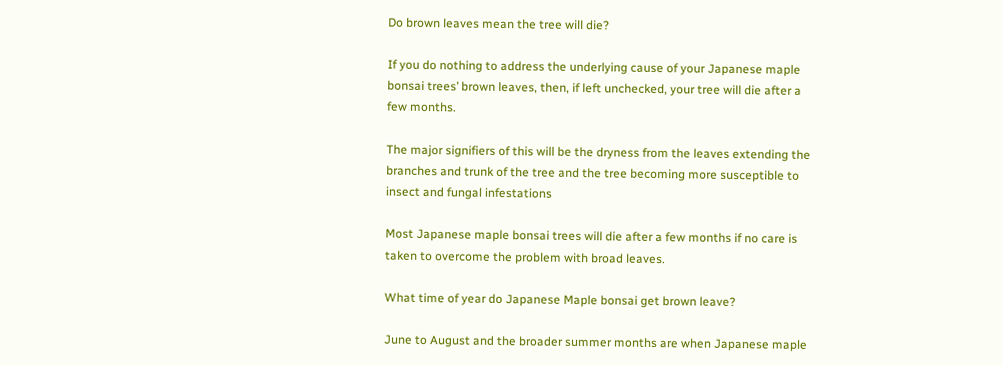Do brown leaves mean the tree will die?

If you do nothing to address the underlying cause of your Japanese maple bonsai trees’ brown leaves, then, if left unchecked, your tree will die after a few months.

The major signifiers of this will be the dryness from the leaves extending the branches and trunk of the tree and the tree becoming more susceptible to insect and fungal infestations

Most Japanese maple bonsai trees will die after a few months if no care is taken to overcome the problem with broad leaves.

What time of year do Japanese Maple bonsai get brown leave?

June to August and the broader summer months are when Japanese maple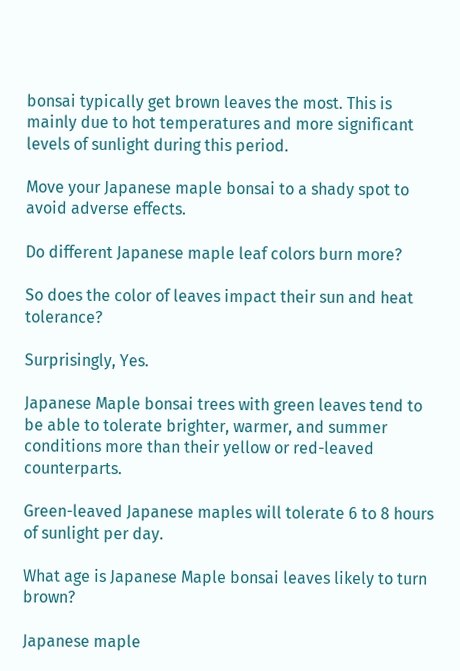bonsai typically get brown leaves the most. This is mainly due to hot temperatures and more significant levels of sunlight during this period.

Move your Japanese maple bonsai to a shady spot to avoid adverse effects.

Do different Japanese maple leaf colors burn more?

So does the color of leaves impact their sun and heat tolerance?

Surprisingly, Yes.

Japanese Maple bonsai trees with green leaves tend to be able to tolerate brighter, warmer, and summer conditions more than their yellow or red-leaved counterparts.

Green-leaved Japanese maples will tolerate 6 to 8 hours of sunlight per day.

What age is Japanese Maple bonsai leaves likely to turn brown?

Japanese maple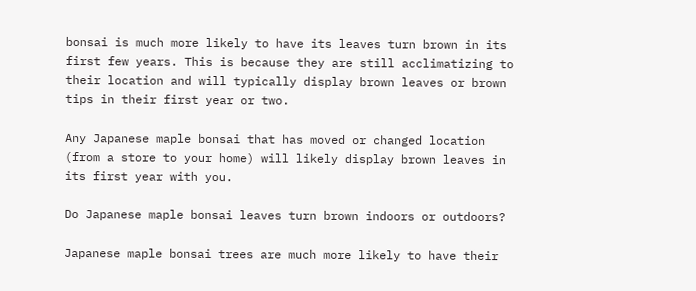bonsai is much more likely to have its leaves turn brown in its first few years. This is because they are still acclimatizing to their location and will typically display brown leaves or brown tips in their first year or two.

Any Japanese maple bonsai that has moved or changed location (from a store to your home) will likely display brown leaves in its first year with you.

Do Japanese maple bonsai leaves turn brown indoors or outdoors?

Japanese maple bonsai trees are much more likely to have their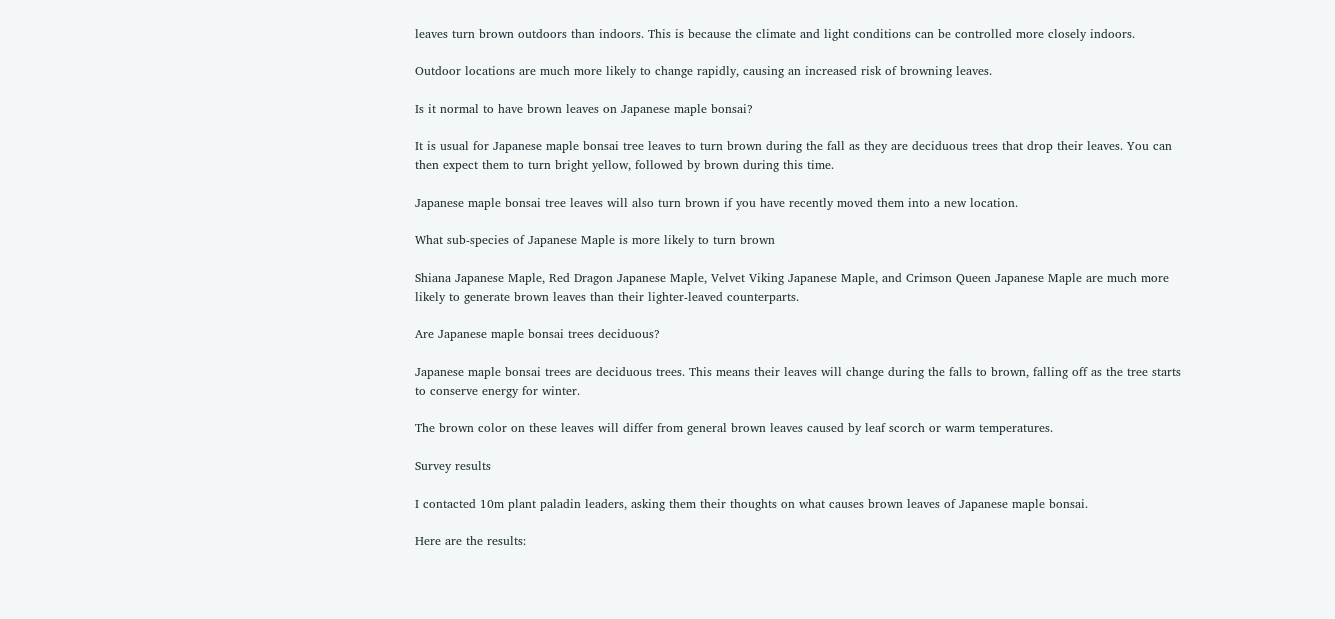leaves turn brown outdoors than indoors. This is because the climate and light conditions can be controlled more closely indoors.

Outdoor locations are much more likely to change rapidly, causing an increased risk of browning leaves.

Is it normal to have brown leaves on Japanese maple bonsai?

It is usual for Japanese maple bonsai tree leaves to turn brown during the fall as they are deciduous trees that drop their leaves. You can then expect them to turn bright yellow, followed by brown during this time.

Japanese maple bonsai tree leaves will also turn brown if you have recently moved them into a new location.

What sub-species of Japanese Maple is more likely to turn brown

Shiana Japanese Maple, Red Dragon Japanese Maple, Velvet Viking Japanese Maple, and Crimson Queen Japanese Maple are much more likely to generate brown leaves than their lighter-leaved counterparts.

Are Japanese maple bonsai trees deciduous?

Japanese maple bonsai trees are deciduous trees. This means their leaves will change during the falls to brown, falling off as the tree starts to conserve energy for winter.

The brown color on these leaves will differ from general brown leaves caused by leaf scorch or warm temperatures.

Survey results

I contacted 10m plant paladin leaders, asking them their thoughts on what causes brown leaves of Japanese maple bonsai.

Here are the results: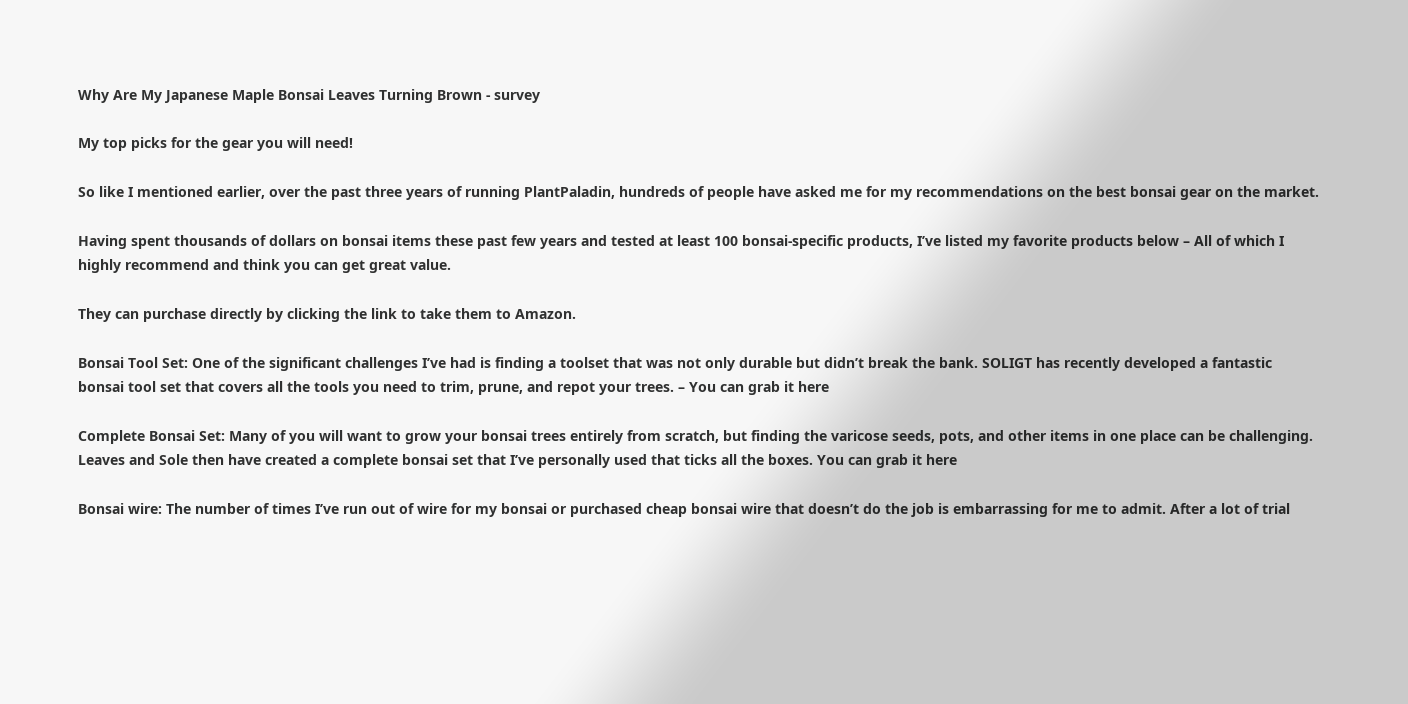Why Are My Japanese Maple Bonsai Leaves Turning Brown - survey

My top picks for the gear you will need!

So like I mentioned earlier, over the past three years of running PlantPaladin, hundreds of people have asked me for my recommendations on the best bonsai gear on the market.

Having spent thousands of dollars on bonsai items these past few years and tested at least 100 bonsai-specific products, I’ve listed my favorite products below – All of which I highly recommend and think you can get great value.

They can purchase directly by clicking the link to take them to Amazon.

Bonsai Tool Set: One of the significant challenges I’ve had is finding a toolset that was not only durable but didn’t break the bank. SOLIGT has recently developed a fantastic bonsai tool set that covers all the tools you need to trim, prune, and repot your trees. – You can grab it here

Complete Bonsai Set: Many of you will want to grow your bonsai trees entirely from scratch, but finding the varicose seeds, pots, and other items in one place can be challenging. Leaves and Sole then have created a complete bonsai set that I’ve personally used that ticks all the boxes. You can grab it here

Bonsai wire: The number of times I’ve run out of wire for my bonsai or purchased cheap bonsai wire that doesn’t do the job is embarrassing for me to admit. After a lot of trial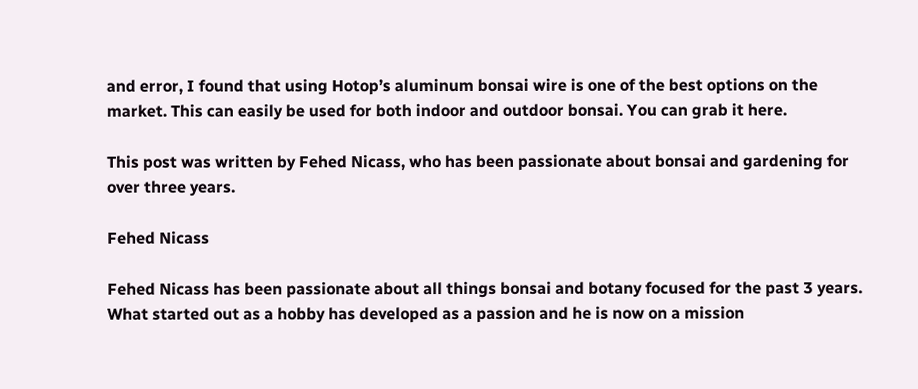and error, I found that using Hotop’s aluminum bonsai wire is one of the best options on the market. This can easily be used for both indoor and outdoor bonsai. You can grab it here.

This post was written by Fehed Nicass, who has been passionate about bonsai and gardening for over three years.

Fehed Nicass

Fehed Nicass has been passionate about all things bonsai and botany focused for the past 3 years. What started out as a hobby has developed as a passion and he is now on a mission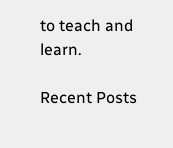to teach and learn.

Recent Posts